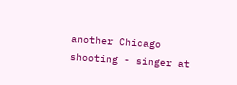another Chicago shooting - singer at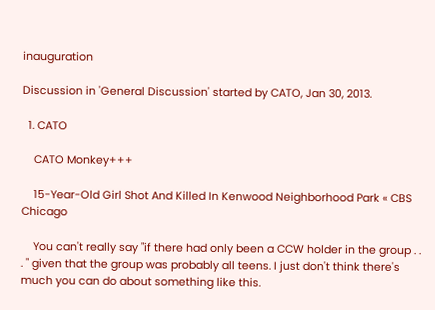inauguration

Discussion in 'General Discussion' started by CATO, Jan 30, 2013.

  1. CATO

    CATO Monkey+++

    15-Year-Old Girl Shot And Killed In Kenwood Neighborhood Park « CBS Chicago

    You can't really say "if there had only been a CCW holder in the group . . . " given that the group was probably all teens. I just don't think there's much you can do about something like this.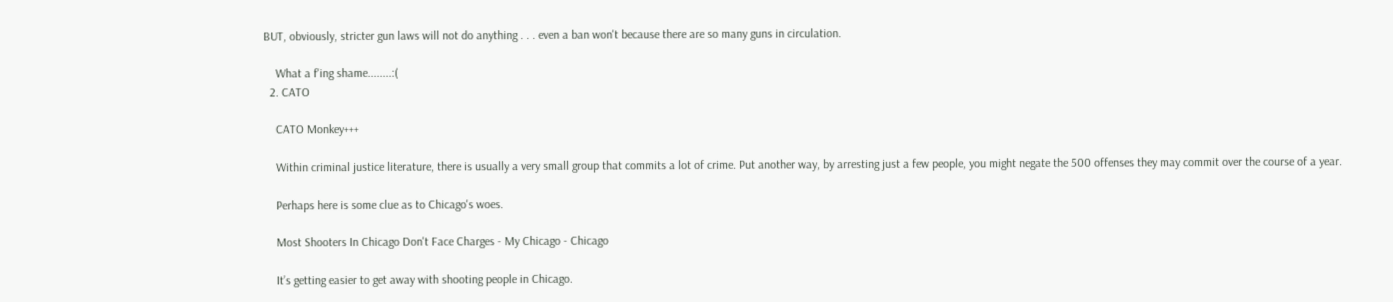BUT, obviously, stricter gun laws will not do anything . . . even a ban won't because there are so many guns in circulation.

    What a f'ing shame........:(
  2. CATO

    CATO Monkey+++

    Within criminal justice literature, there is usually a very small group that commits a lot of crime. Put another way, by arresting just a few people, you might negate the 500 offenses they may commit over the course of a year.

    Perhaps here is some clue as to Chicago's woes.

    Most Shooters In Chicago Don't Face Charges - My Chicago - Chicago

    It’s getting easier to get away with shooting people in Chicago.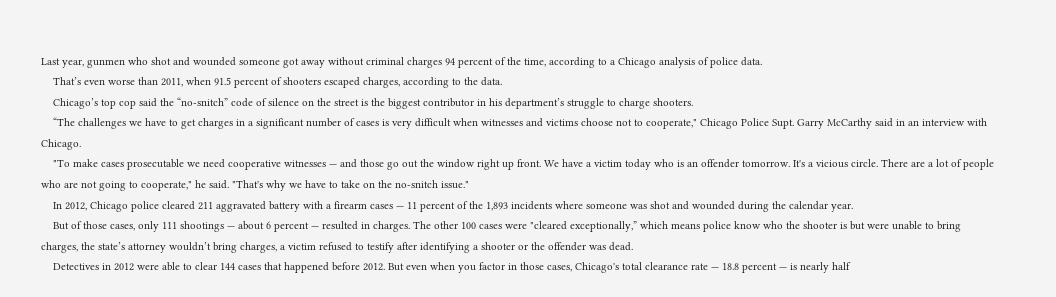Last year, gunmen who shot and wounded someone got away without criminal charges 94 percent of the time, according to a Chicago analysis of police data.
    That’s even worse than 2011, when 91.5 percent of shooters escaped charges, according to the data.
    Chicago’s top cop said the “no-snitch” code of silence on the street is the biggest contributor in his department’s struggle to charge shooters.
    “The challenges we have to get charges in a significant number of cases is very difficult when witnesses and victims choose not to cooperate," Chicago Police Supt. Garry McCarthy said in an interview with Chicago.
    "To make cases prosecutable we need cooperative witnesses — and those go out the window right up front. We have a victim today who is an offender tomorrow. It's a vicious circle. There are a lot of people who are not going to cooperate," he said. "That's why we have to take on the no-snitch issue."
    In 2012, Chicago police cleared 211 aggravated battery with a firearm cases — 11 percent of the 1,893 incidents where someone was shot and wounded during the calendar year.
    But of those cases, only 111 shootings — about 6 percent — resulted in charges. The other 100 cases were "cleared exceptionally,” which means police know who the shooter is but were unable to bring charges, the state’s attorney wouldn’t bring charges, a victim refused to testify after identifying a shooter or the offender was dead.
    Detectives in 2012 were able to clear 144 cases that happened before 2012. But even when you factor in those cases, Chicago's total clearance rate — 18.8 percent — is nearly half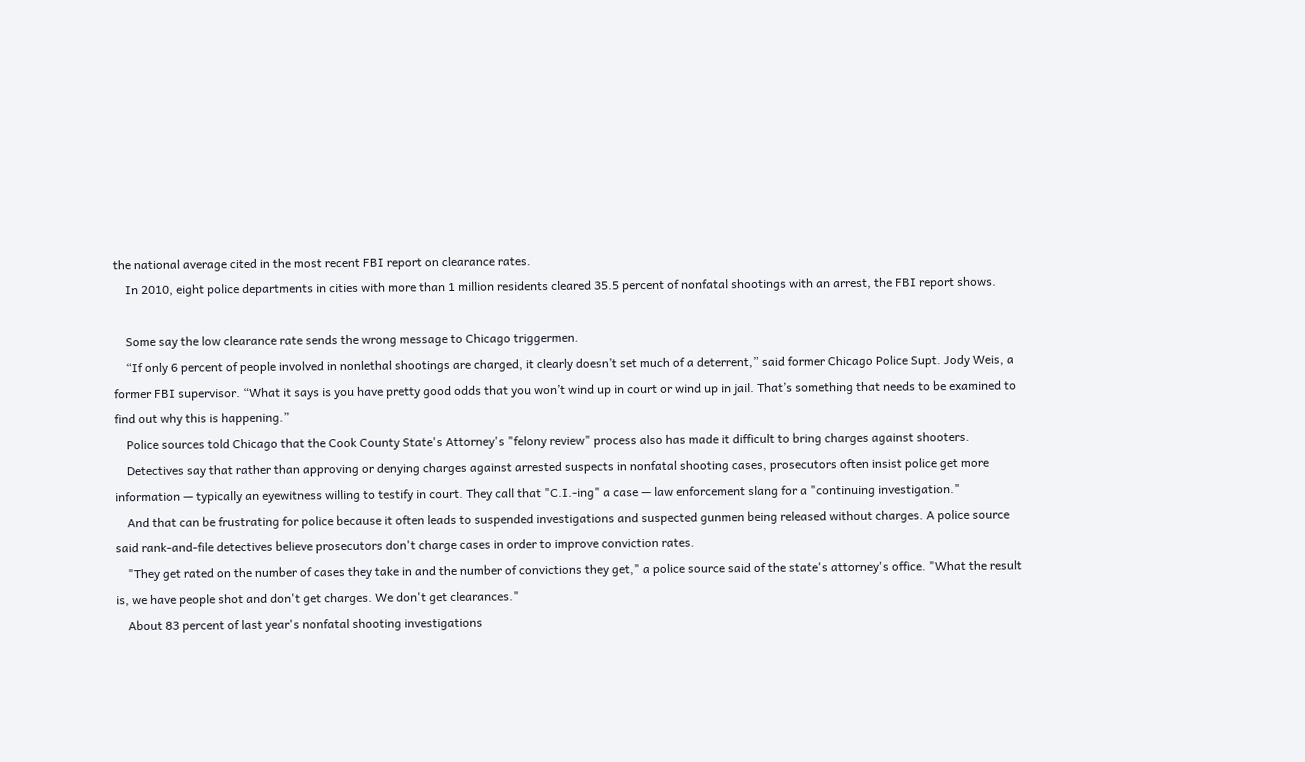the national average cited in the most recent FBI report on clearance rates.
    In 2010, eight police departments in cities with more than 1 million residents cleared 35.5 percent of nonfatal shootings with an arrest, the FBI report shows.

    Some say the low clearance rate sends the wrong message to Chicago triggermen.
    “If only 6 percent of people involved in nonlethal shootings are charged, it clearly doesn’t set much of a deterrent,” said former Chicago Police Supt. Jody Weis, a former FBI supervisor. “What it says is you have pretty good odds that you won’t wind up in court or wind up in jail. That’s something that needs to be examined to find out why this is happening.”
    Police sources told Chicago that the Cook County State's Attorney's "felony review" process also has made it difficult to bring charges against shooters.
    Detectives say that rather than approving or denying charges against arrested suspects in nonfatal shooting cases, prosecutors often insist police get more information — typically an eyewitness willing to testify in court. They call that "C.I.-ing" a case — law enforcement slang for a "continuing investigation."
    And that can be frustrating for police because it often leads to suspended investigations and suspected gunmen being released without charges. A police source said rank-and-file detectives believe prosecutors don't charge cases in order to improve conviction rates.
    "They get rated on the number of cases they take in and the number of convictions they get," a police source said of the state's attorney's office. "What the result is, we have people shot and don't get charges. We don't get clearances."
    About 83 percent of last year's nonfatal shooting investigations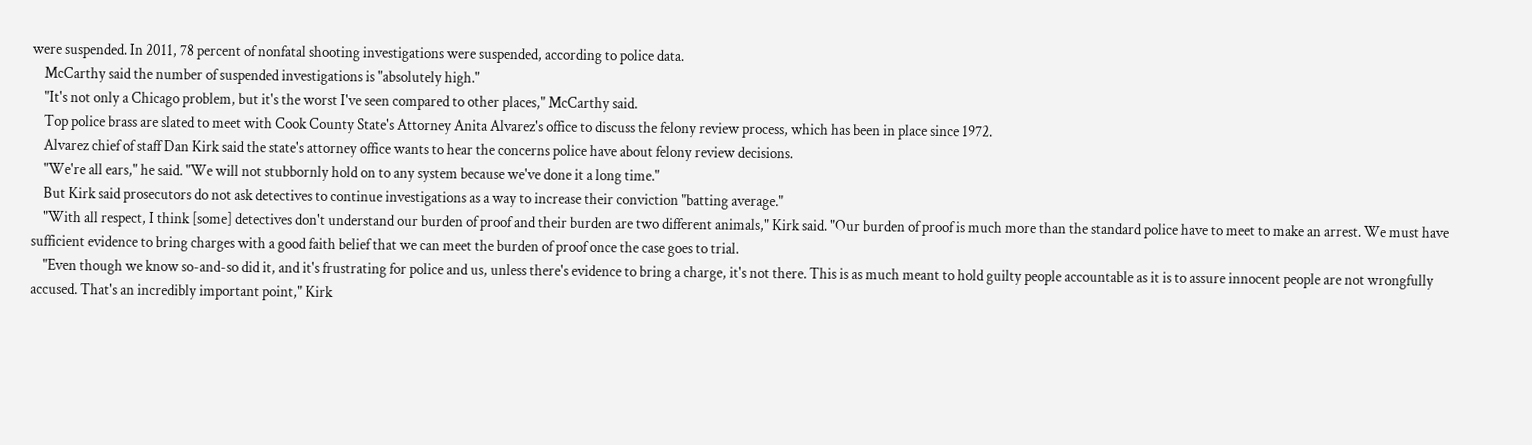were suspended. In 2011, 78 percent of nonfatal shooting investigations were suspended, according to police data.
    McCarthy said the number of suspended investigations is "absolutely high."
    "It's not only a Chicago problem, but it's the worst I've seen compared to other places," McCarthy said.
    Top police brass are slated to meet with Cook County State's Attorney Anita Alvarez's office to discuss the felony review process, which has been in place since 1972.
    Alvarez chief of staff Dan Kirk said the state's attorney office wants to hear the concerns police have about felony review decisions.
    "We're all ears," he said. "We will not stubbornly hold on to any system because we've done it a long time."
    But Kirk said prosecutors do not ask detectives to continue investigations as a way to increase their conviction "batting average."
    "With all respect, I think [some] detectives don't understand our burden of proof and their burden are two different animals," Kirk said. "Our burden of proof is much more than the standard police have to meet to make an arrest. We must have sufficient evidence to bring charges with a good faith belief that we can meet the burden of proof once the case goes to trial.
    "Even though we know so-and-so did it, and it's frustrating for police and us, unless there's evidence to bring a charge, it's not there. This is as much meant to hold guilty people accountable as it is to assure innocent people are not wrongfully accused. That's an incredibly important point," Kirk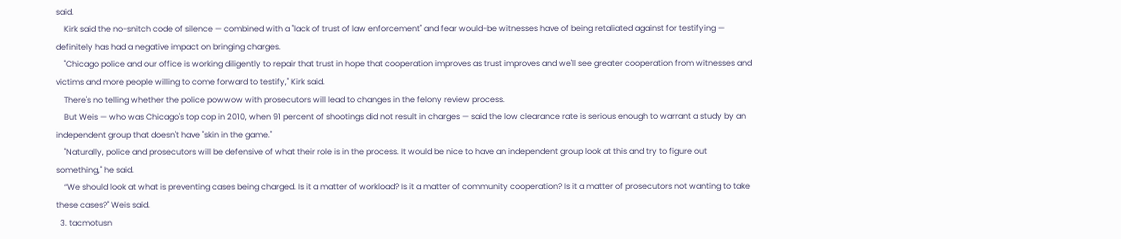said.
    Kirk said the no-snitch code of silence — combined with a "lack of trust of law enforcement" and fear would-be witnesses have of being retaliated against for testifying — definitely has had a negative impact on bringing charges.
    "Chicago police and our office is working diligently to repair that trust in hope that cooperation improves as trust improves and we'll see greater cooperation from witnesses and victims and more people willing to come forward to testify," Kirk said.
    There's no telling whether the police powwow with prosecutors will lead to changes in the felony review process.
    But Weis — who was Chicago's top cop in 2010, when 91 percent of shootings did not result in charges — said the low clearance rate is serious enough to warrant a study by an independent group that doesn't have "skin in the game."
    "Naturally, police and prosecutors will be defensive of what their role is in the process. It would be nice to have an independent group look at this and try to figure out something," he said.
    “We should look at what is preventing cases being charged. Is it a matter of workload? Is it a matter of community cooperation? Is it a matter of prosecutors not wanting to take these cases?" Weis said.
  3. tacmotusn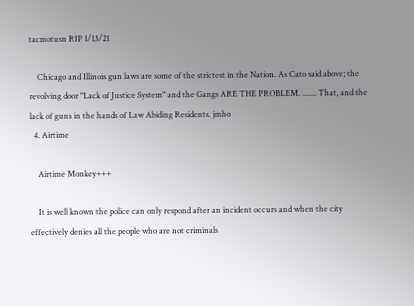tacmotusn RIP 1/13/21

    Chicago and Illinois gun laws are some of the strictest in the Nation. As Cato said above; the revolving door "Lack of Justice System" and the Gangs ARE THE PROBLEM. ....... That, and the lack of guns in the hands of Law Abiding Residents. jmho
  4. Airtime

    Airtime Monkey+++

    It is well known the police can only respond after an incident occurs and when the city effectively denies all the people who are not criminals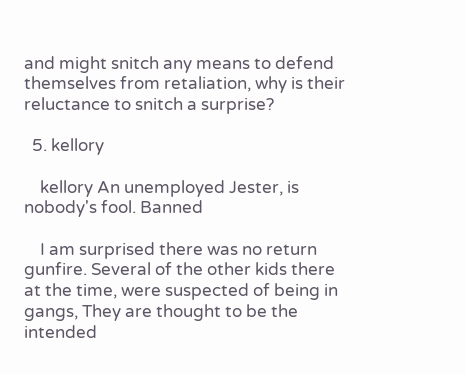and might snitch any means to defend themselves from retaliation, why is their reluctance to snitch a surprise?

  5. kellory

    kellory An unemployed Jester, is nobody's fool. Banned

    I am surprised there was no return gunfire. Several of the other kids there at the time, were suspected of being in gangs, They are thought to be the intended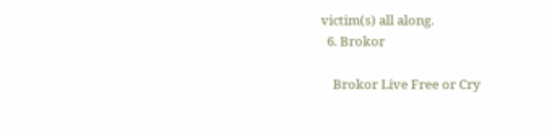victim(s) all along.
  6. Brokor

    Brokor Live Free or Cry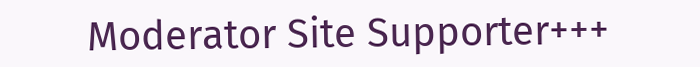Moderator Site Supporter+++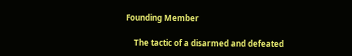Founding Member

    The tactic of a disarmed and defeated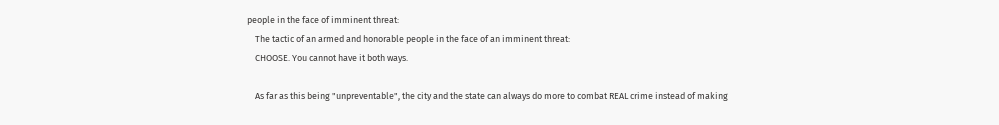people in the face of imminent threat:
    The tactic of an armed and honorable people in the face of an imminent threat:
    CHOOSE. You cannot have it both ways.

    As far as this being "unpreventable", the city and the state can always do more to combat REAL crime instead of making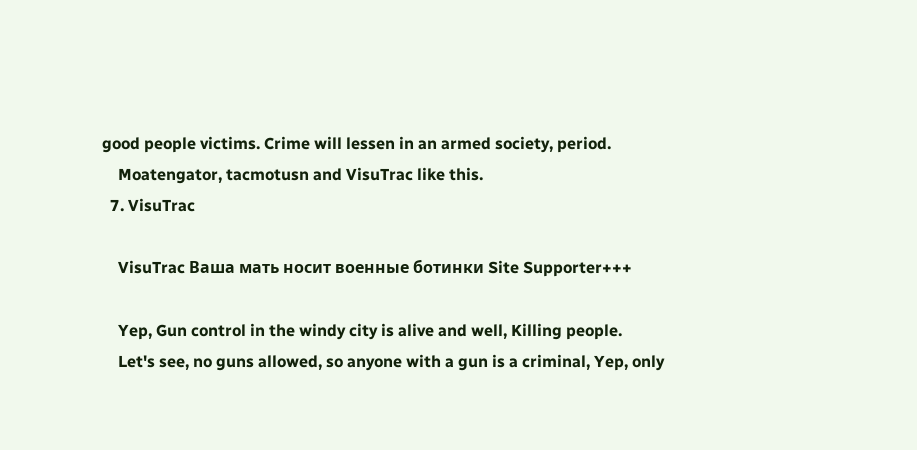good people victims. Crime will lessen in an armed society, period.
    Moatengator, tacmotusn and VisuTrac like this.
  7. VisuTrac

    VisuTrac Ваша мать носит военные ботинки Site Supporter+++

    Yep, Gun control in the windy city is alive and well, Killing people.
    Let's see, no guns allowed, so anyone with a gun is a criminal, Yep, only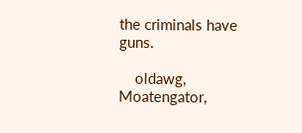the criminals have guns.

    oldawg, Moatengator,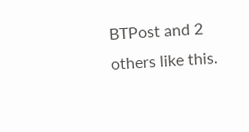BTPost and 2 others like this.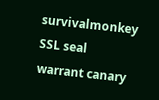survivalmonkey SSL seal warrant canary